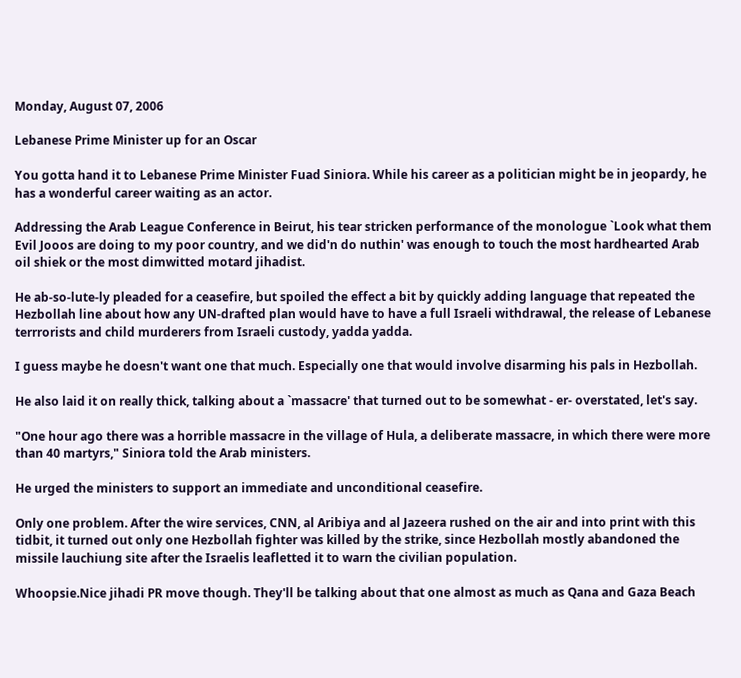Monday, August 07, 2006

Lebanese Prime Minister up for an Oscar

You gotta hand it to Lebanese Prime Minister Fuad Siniora. While his career as a politician might be in jeopardy, he has a wonderful career waiting as an actor.

Addressing the Arab League Conference in Beirut, his tear stricken performance of the monologue `Look what them Evil Jooos are doing to my poor country, and we did'n do nuthin' was enough to touch the most hardhearted Arab oil shiek or the most dimwitted motard jihadist.

He ab-so-lute-ly pleaded for a ceasefire, but spoiled the effect a bit by quickly adding language that repeated the Hezbollah line about how any UN-drafted plan would have to have a full Israeli withdrawal, the release of Lebanese terrrorists and child murderers from Israeli custody, yadda yadda.

I guess maybe he doesn't want one that much. Especially one that would involve disarming his pals in Hezbollah.

He also laid it on really thick, talking about a `massacre' that turned out to be somewhat - er- overstated, let's say.

"One hour ago there was a horrible massacre in the village of Hula, a deliberate massacre, in which there were more than 40 martyrs," Siniora told the Arab ministers.

He urged the ministers to support an immediate and unconditional ceasefire.

Only one problem. After the wire services, CNN, al Aribiya and al Jazeera rushed on the air and into print with this tidbit, it turned out only one Hezbollah fighter was killed by the strike, since Hezbollah mostly abandoned the missile lauchiung site after the Israelis leafletted it to warn the civilian population.

Whoopsie.Nice jihadi PR move though. They'll be talking about that one almost as much as Qana and Gaza Beach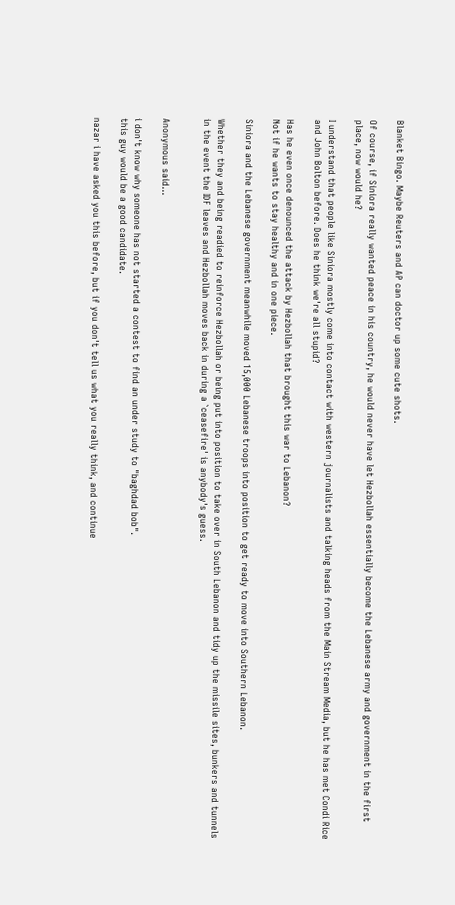Blanket Bingo. Maybe Reuters and AP can doctor up some cute shots.

Of course, if Siniora really wanted peace in his country, he would never have let Hezbollah essentially become the Lebanese army and government in the first place, now would he?

I understand that people like Siniora mostly come into contact with western journalists and talking heads from the Main Stream Media, but he has met Condi Rice and John Bolton before. Does he think we're all stupid?

Has he even once denounced the attack by Hezbollah that brought this war to Lebanon?
Not if he wants to stay healthy and in one piece.

Siniora and the Lebanese government meanwhile moved 15,000 Lebanese troops into position to get ready to move into Southern Lebanon.

Whether they and being readied to reinforce Hezbollah or being put into position to take over in South Lebanon and tidy up the missile sites, bunkers and tunnels in the event the IDF leaves and Hezbollah moves back in during a `ceasefire' is anybody's guess.


Anonymous said...

i don't know why someone has not started a contest to find an under study to "baghdad bob".
this guy would be a good candidate.

nazar i have asked you this before, but if you don't tell us what you really think, and continue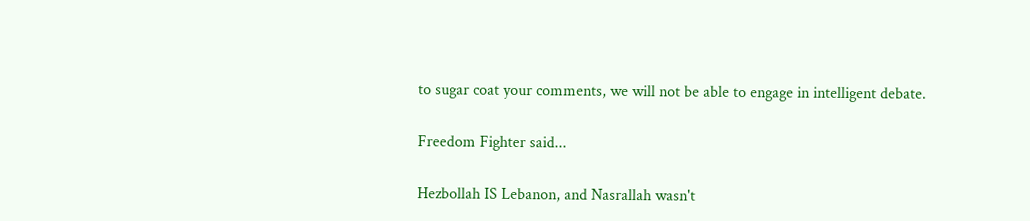to sugar coat your comments, we will not be able to engage in intelligent debate.

Freedom Fighter said...

Hezbollah IS Lebanon, and Nasrallah wasn't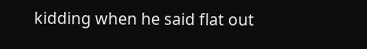kidding when he said flat out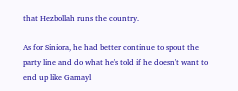that Hezbollah runs the country.

As for Siniora, he had better continue to spout the party line and do what he's told if he doesn't want to end up like Gamayl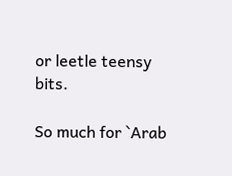or leetle teensy bits.

So much for `Arab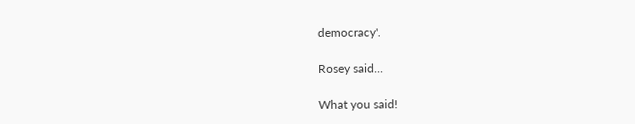democracy'.

Rosey said...

What you said!